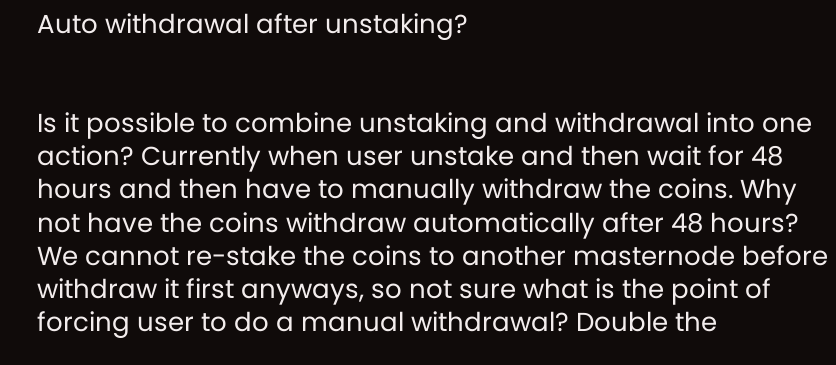Auto withdrawal after unstaking?


Is it possible to combine unstaking and withdrawal into one action? Currently when user unstake and then wait for 48 hours and then have to manually withdraw the coins. Why not have the coins withdraw automatically after 48 hours? We cannot re-stake the coins to another masternode before withdraw it first anyways, so not sure what is the point of forcing user to do a manual withdrawal? Double the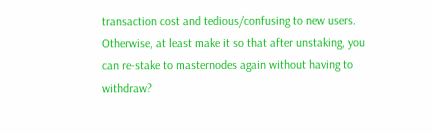transaction cost and tedious/confusing to new users. Otherwise, at least make it so that after unstaking, you can re-stake to masternodes again without having to withdraw?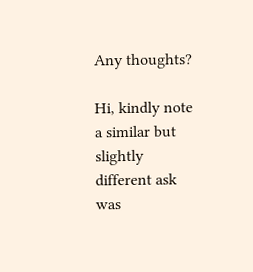Any thoughts?

Hi, kindly note a similar but slightly different ask was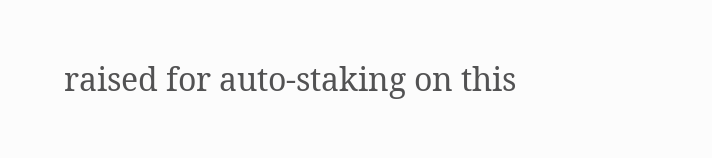raised for auto-staking on this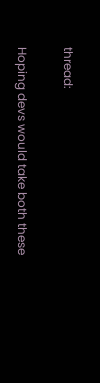thread:

Hoping devs would take both these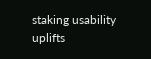staking usability uplifts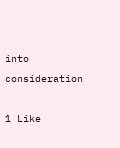into consideration

1 Like